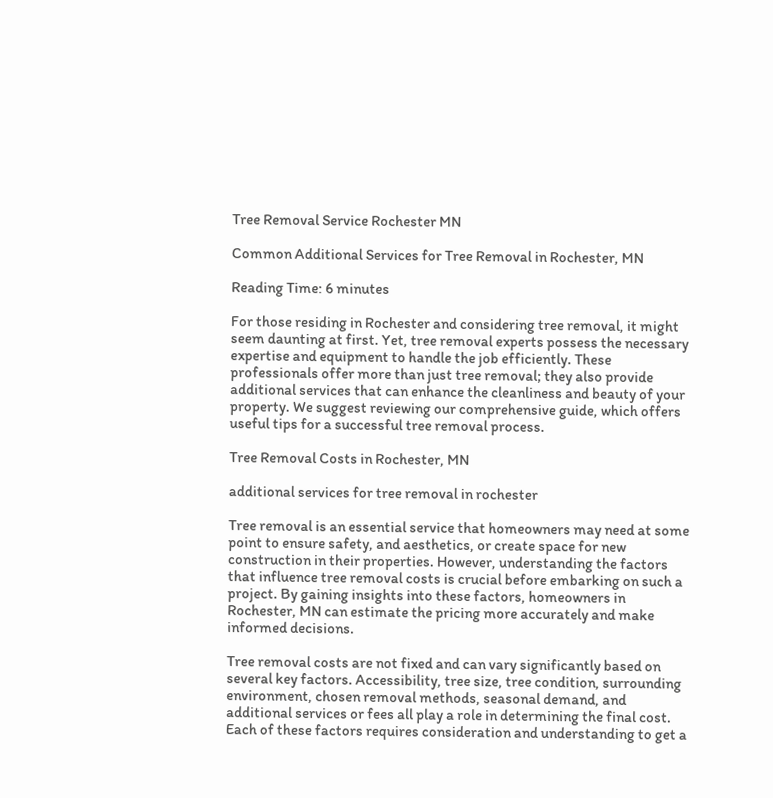Tree Removal Service Rochester MN

Common Additional Services for Tree Removal in Rochester, MN

Reading Time: 6 minutes

For those residing in Rochester and considering tree removal, it might seem daunting at first. Yet, tree removal experts possess the necessary expertise and equipment to handle the job efficiently. These professionals offer more than just tree removal; they also provide additional services that can enhance the cleanliness and beauty of your property. We suggest reviewing our comprehensive guide, which offers useful tips for a successful tree removal process.

Tree Removal Costs in Rochester, MN

additional services for tree removal in rochester

Tree removal is an essential service that homeowners may need at some point to ensure safety, and aesthetics, or create space for new construction in their properties. However, understanding the factors that influence tree removal costs is crucial before embarking on such a project. By gaining insights into these factors, homeowners in Rochester, MN can estimate the pricing more accurately and make informed decisions.

Tree removal costs are not fixed and can vary significantly based on several key factors. Accessibility, tree size, tree condition, surrounding environment, chosen removal methods, seasonal demand, and additional services or fees all play a role in determining the final cost. Each of these factors requires consideration and understanding to get a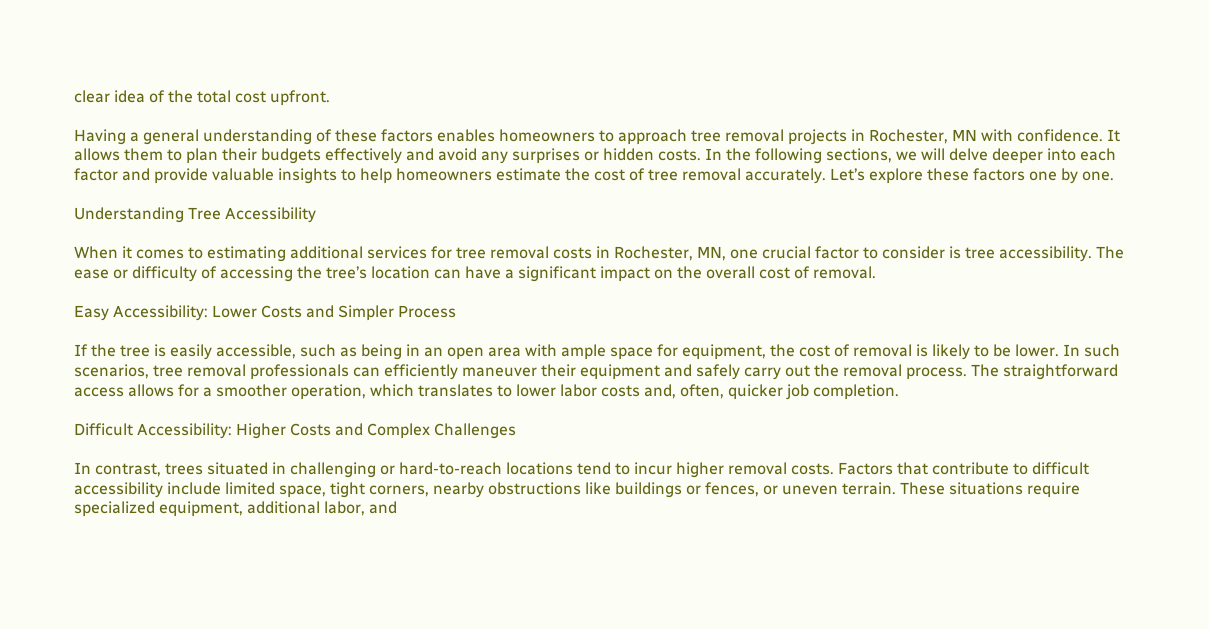clear idea of the total cost upfront.

Having a general understanding of these factors enables homeowners to approach tree removal projects in Rochester, MN with confidence. It allows them to plan their budgets effectively and avoid any surprises or hidden costs. In the following sections, we will delve deeper into each factor and provide valuable insights to help homeowners estimate the cost of tree removal accurately. Let’s explore these factors one by one.

Understanding Tree Accessibility

When it comes to estimating additional services for tree removal costs in Rochester, MN, one crucial factor to consider is tree accessibility. The ease or difficulty of accessing the tree’s location can have a significant impact on the overall cost of removal.

Easy Accessibility: Lower Costs and Simpler Process

If the tree is easily accessible, such as being in an open area with ample space for equipment, the cost of removal is likely to be lower. In such scenarios, tree removal professionals can efficiently maneuver their equipment and safely carry out the removal process. The straightforward access allows for a smoother operation, which translates to lower labor costs and, often, quicker job completion.

Difficult Accessibility: Higher Costs and Complex Challenges

In contrast, trees situated in challenging or hard-to-reach locations tend to incur higher removal costs. Factors that contribute to difficult accessibility include limited space, tight corners, nearby obstructions like buildings or fences, or uneven terrain. These situations require specialized equipment, additional labor, and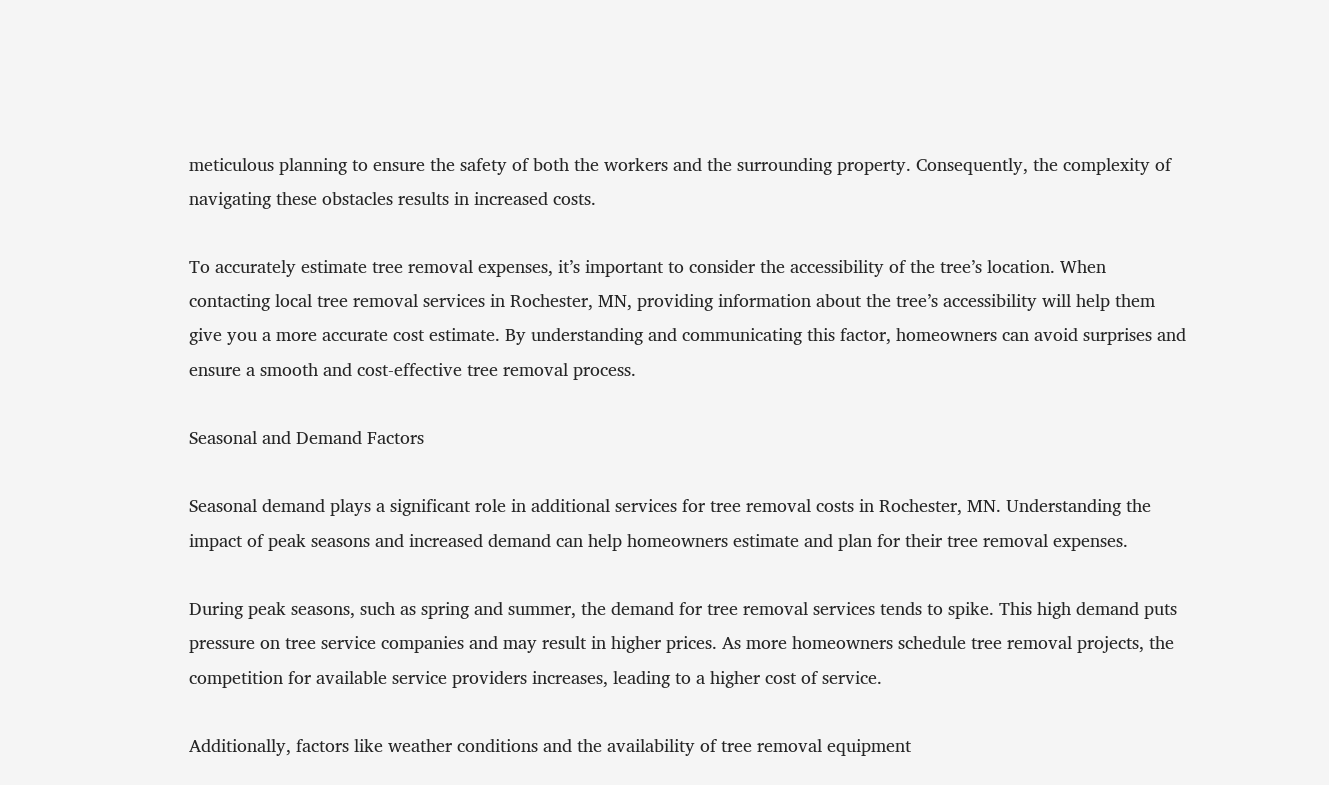meticulous planning to ensure the safety of both the workers and the surrounding property. Consequently, the complexity of navigating these obstacles results in increased costs.

To accurately estimate tree removal expenses, it’s important to consider the accessibility of the tree’s location. When contacting local tree removal services in Rochester, MN, providing information about the tree’s accessibility will help them give you a more accurate cost estimate. By understanding and communicating this factor, homeowners can avoid surprises and ensure a smooth and cost-effective tree removal process.

Seasonal and Demand Factors

Seasonal demand plays a significant role in additional services for tree removal costs in Rochester, MN. Understanding the impact of peak seasons and increased demand can help homeowners estimate and plan for their tree removal expenses.

During peak seasons, such as spring and summer, the demand for tree removal services tends to spike. This high demand puts pressure on tree service companies and may result in higher prices. As more homeowners schedule tree removal projects, the competition for available service providers increases, leading to a higher cost of service.

Additionally, factors like weather conditions and the availability of tree removal equipment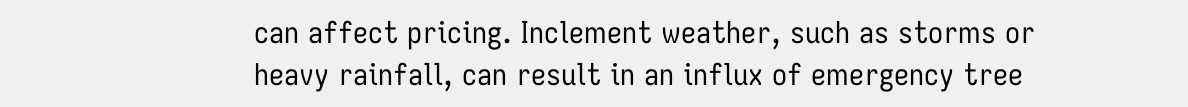can affect pricing. Inclement weather, such as storms or heavy rainfall, can result in an influx of emergency tree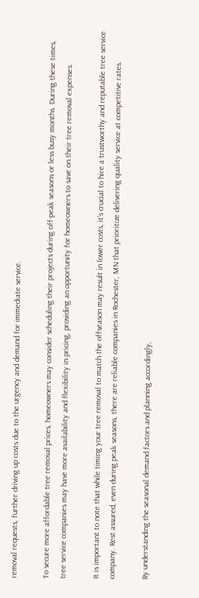removal requests, further driving up costs due to the urgency and demand for immediate service.

To secure more affordable tree removal prices, homeowners may consider scheduling their projects during off-peak seasons or less busy months. During these times, tree service companies may have more availability and flexibility in pricing, providing an opportunity for homeowners to save on their tree removal expenses.

It is important to note that while timing your tree removal to match the offseason may result in lower costs, it’s crucial to hire a trustworthy and reputable tree service company. Rest assured, even during peak seasons, there are reliable companies in Rochester, MN that prioritize delivering quality service at competitive rates.

By understanding the seasonal demand factors and planning accordingly,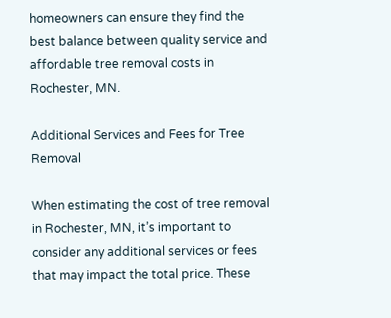homeowners can ensure they find the best balance between quality service and affordable tree removal costs in Rochester, MN.

Additional Services and Fees for Tree Removal

When estimating the cost of tree removal in Rochester, MN, it’s important to consider any additional services or fees that may impact the total price. These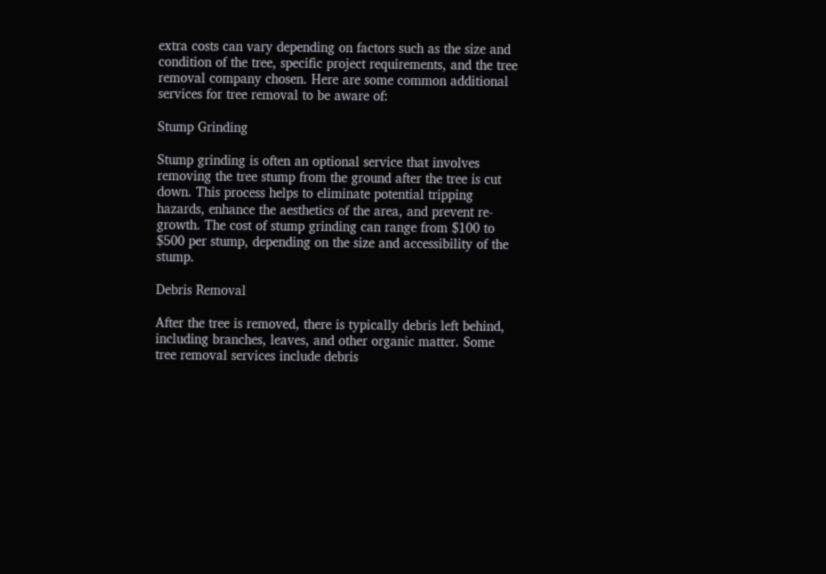extra costs can vary depending on factors such as the size and condition of the tree, specific project requirements, and the tree removal company chosen. Here are some common additional services for tree removal to be aware of:

Stump Grinding

Stump grinding is often an optional service that involves removing the tree stump from the ground after the tree is cut down. This process helps to eliminate potential tripping hazards, enhance the aesthetics of the area, and prevent re-growth. The cost of stump grinding can range from $100 to $500 per stump, depending on the size and accessibility of the stump.

Debris Removal

After the tree is removed, there is typically debris left behind, including branches, leaves, and other organic matter. Some tree removal services include debris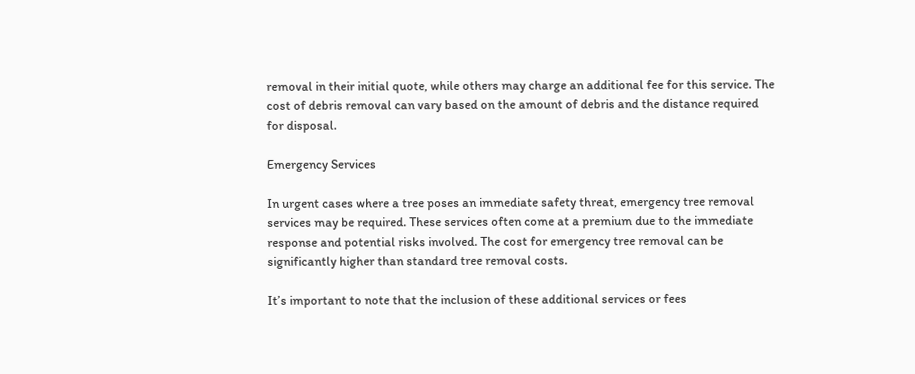removal in their initial quote, while others may charge an additional fee for this service. The cost of debris removal can vary based on the amount of debris and the distance required for disposal.

Emergency Services

In urgent cases where a tree poses an immediate safety threat, emergency tree removal services may be required. These services often come at a premium due to the immediate response and potential risks involved. The cost for emergency tree removal can be significantly higher than standard tree removal costs.

It’s important to note that the inclusion of these additional services or fees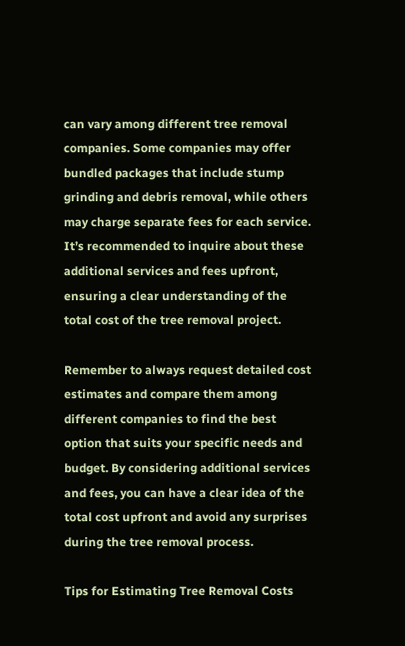can vary among different tree removal companies. Some companies may offer bundled packages that include stump grinding and debris removal, while others may charge separate fees for each service. It’s recommended to inquire about these additional services and fees upfront, ensuring a clear understanding of the total cost of the tree removal project.

Remember to always request detailed cost estimates and compare them among different companies to find the best option that suits your specific needs and budget. By considering additional services and fees, you can have a clear idea of the total cost upfront and avoid any surprises during the tree removal process.

Tips for Estimating Tree Removal Costs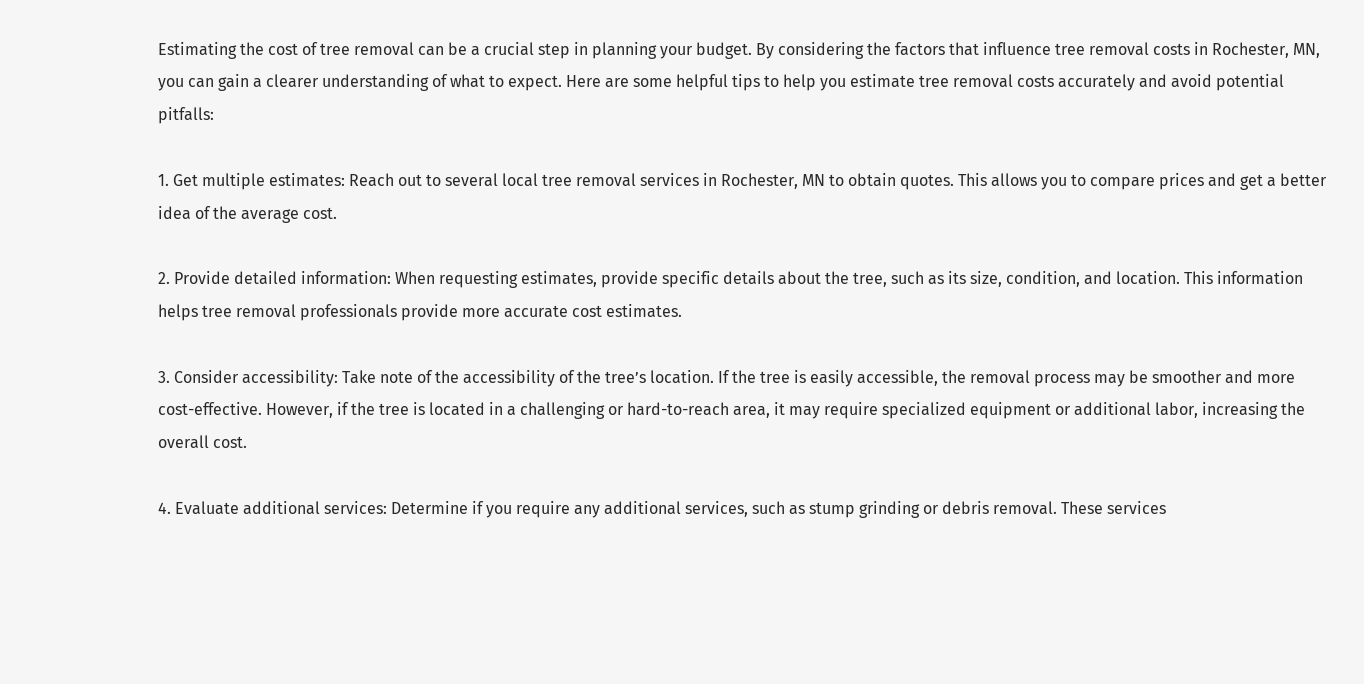Estimating the cost of tree removal can be a crucial step in planning your budget. By considering the factors that influence tree removal costs in Rochester, MN, you can gain a clearer understanding of what to expect. Here are some helpful tips to help you estimate tree removal costs accurately and avoid potential pitfalls:

1. Get multiple estimates: Reach out to several local tree removal services in Rochester, MN to obtain quotes. This allows you to compare prices and get a better idea of the average cost.

2. Provide detailed information: When requesting estimates, provide specific details about the tree, such as its size, condition, and location. This information helps tree removal professionals provide more accurate cost estimates.

3. Consider accessibility: Take note of the accessibility of the tree’s location. If the tree is easily accessible, the removal process may be smoother and more cost-effective. However, if the tree is located in a challenging or hard-to-reach area, it may require specialized equipment or additional labor, increasing the overall cost.

4. Evaluate additional services: Determine if you require any additional services, such as stump grinding or debris removal. These services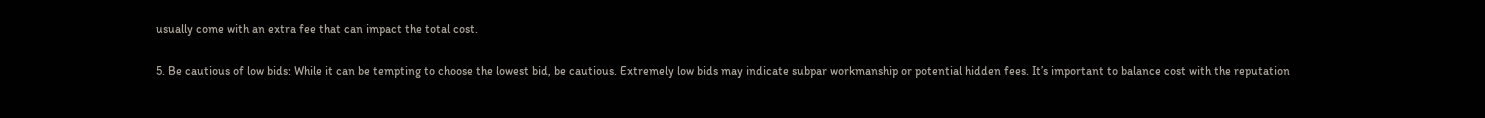usually come with an extra fee that can impact the total cost.

5. Be cautious of low bids: While it can be tempting to choose the lowest bid, be cautious. Extremely low bids may indicate subpar workmanship or potential hidden fees. It’s important to balance cost with the reputation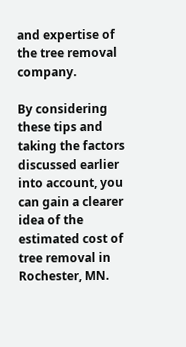and expertise of the tree removal company.

By considering these tips and taking the factors discussed earlier into account, you can gain a clearer idea of the estimated cost of tree removal in Rochester, MN.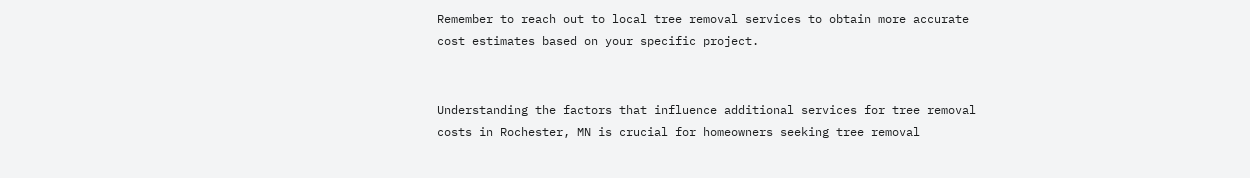Remember to reach out to local tree removal services to obtain more accurate cost estimates based on your specific project.


Understanding the factors that influence additional services for tree removal costs in Rochester, MN is crucial for homeowners seeking tree removal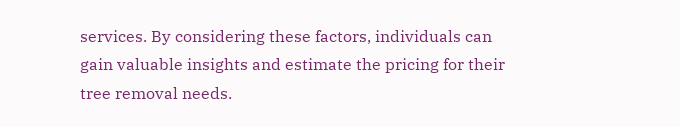services. By considering these factors, individuals can gain valuable insights and estimate the pricing for their tree removal needs.